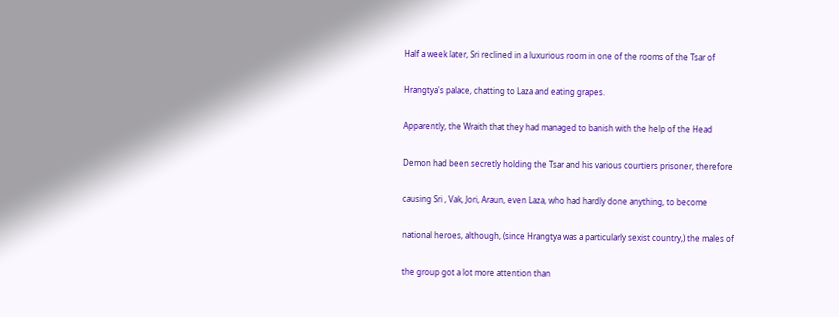Half a week later, Sri reclined in a luxurious room in one of the rooms of the Tsar of

Hrangtya's palace, chatting to Laza and eating grapes.

Apparently, the Wraith that they had managed to banish with the help of the Head

Demon had been secretly holding the Tsar and his various courtiers prisoner, therefore

causing Sri , Vak, Jori, Araun, even Laza, who had hardly done anything, to become

national heroes, although, (since Hrangtya was a particularly sexist country,) the males of

the group got a lot more attention than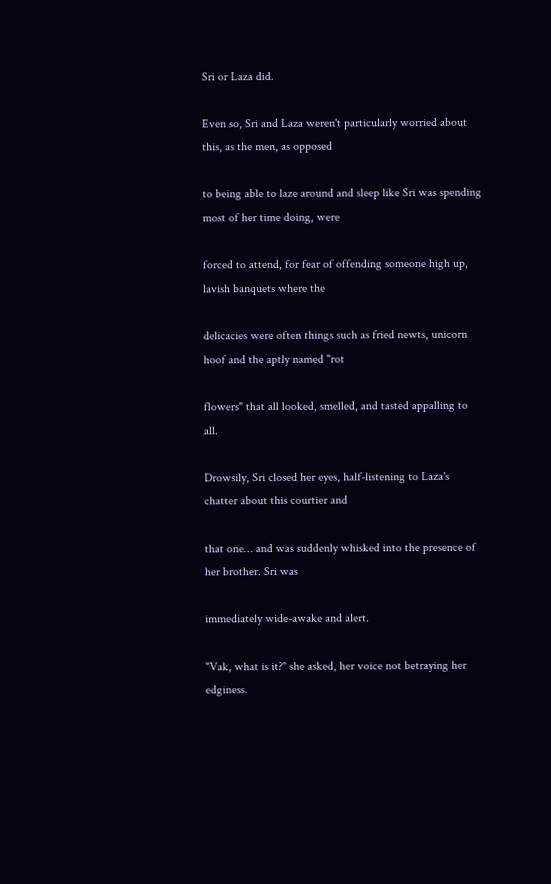Sri or Laza did.

Even so, Sri and Laza weren't particularly worried about this, as the men, as opposed

to being able to laze around and sleep like Sri was spending most of her time doing, were

forced to attend, for fear of offending someone high up, lavish banquets where the

delicacies were often things such as fried newts, unicorn hoof and the aptly named "rot

flowers" that all looked, smelled, and tasted appalling to all.

Drowsily, Sri closed her eyes, half-listening to Laza's chatter about this courtier and

that one… and was suddenly whisked into the presence of her brother. Sri was

immediately wide-awake and alert.

"Vak, what is it?" she asked, her voice not betraying her edginess.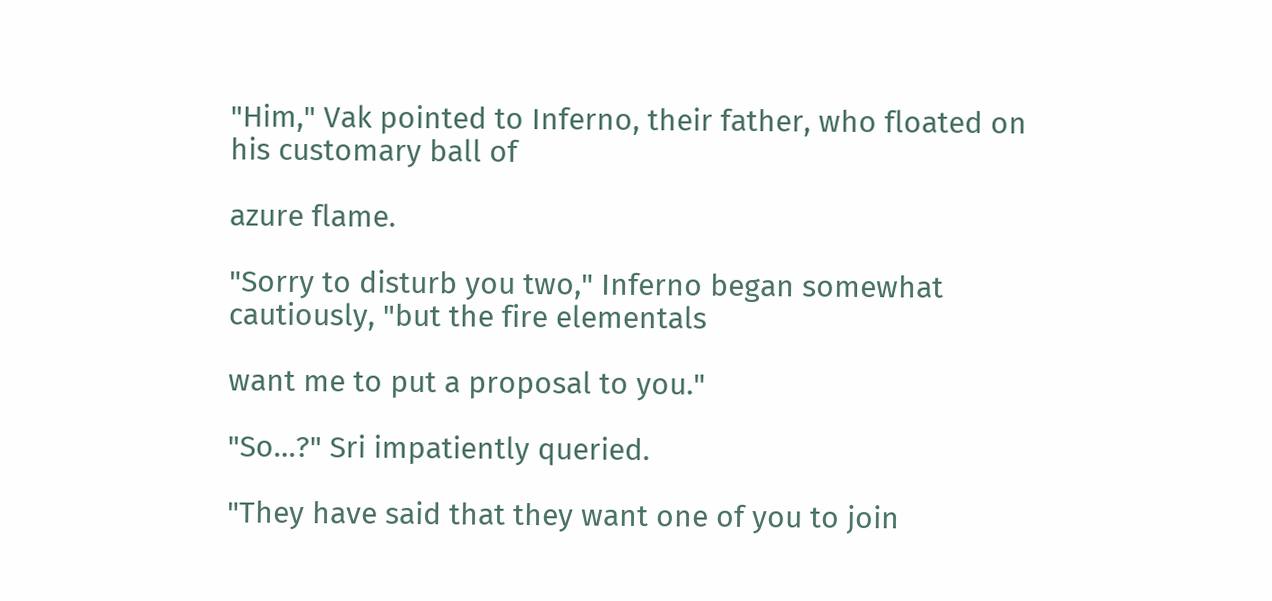"Him," Vak pointed to Inferno, their father, who floated on his customary ball of

azure flame.

"Sorry to disturb you two," Inferno began somewhat cautiously, "but the fire elementals

want me to put a proposal to you."

"So…?" Sri impatiently queried.

"They have said that they want one of you to join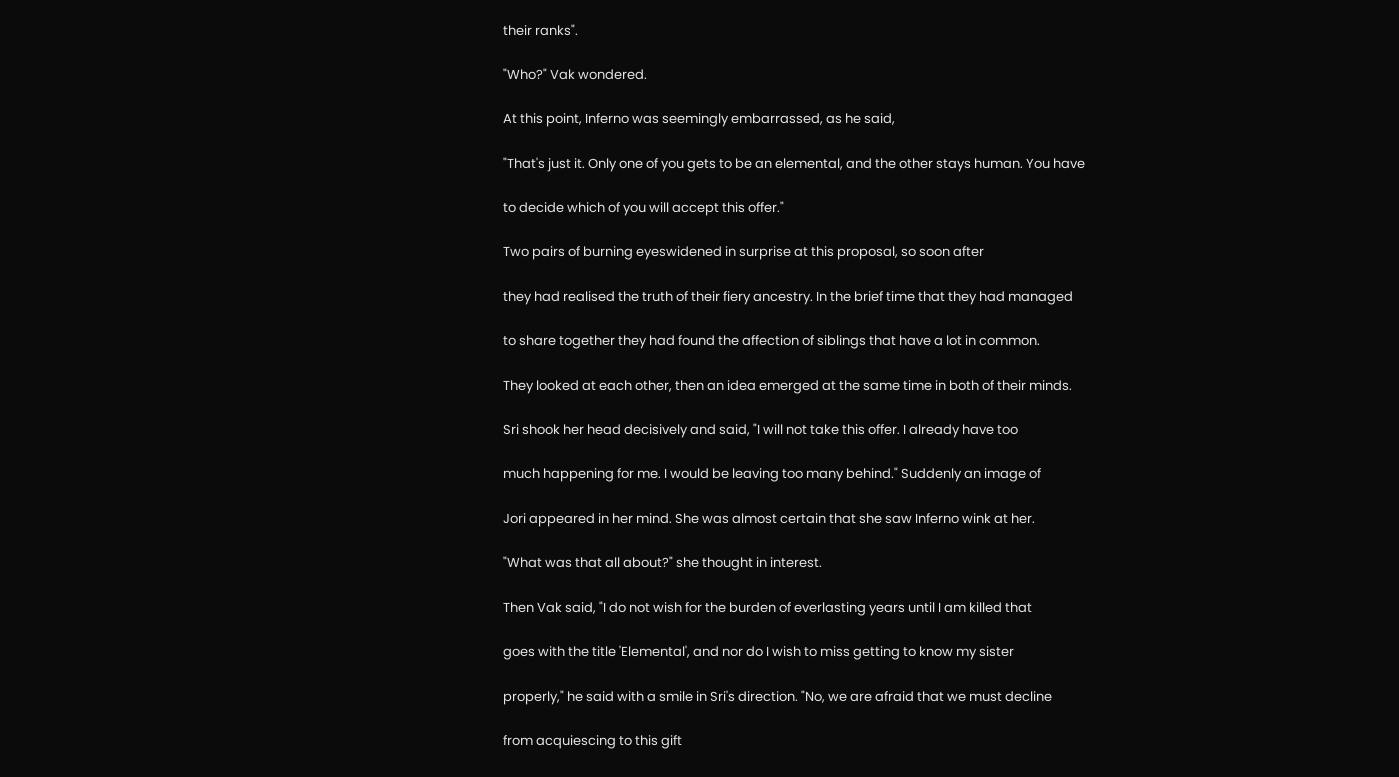their ranks".

"Who?" Vak wondered.

At this point, Inferno was seemingly embarrassed, as he said,

"That's just it. Only one of you gets to be an elemental, and the other stays human. You have

to decide which of you will accept this offer."

Two pairs of burning eyeswidened in surprise at this proposal, so soon after

they had realised the truth of their fiery ancestry. In the brief time that they had managed

to share together they had found the affection of siblings that have a lot in common.

They looked at each other, then an idea emerged at the same time in both of their minds.

Sri shook her head decisively and said, "I will not take this offer. I already have too

much happening for me. I would be leaving too many behind." Suddenly an image of

Jori appeared in her mind. She was almost certain that she saw Inferno wink at her.

"What was that all about?" she thought in interest.

Then Vak said, "I do not wish for the burden of everlasting years until I am killed that

goes with the title 'Elemental', and nor do I wish to miss getting to know my sister

properly," he said with a smile in Sri's direction. "No, we are afraid that we must decline

from acquiescing to this gift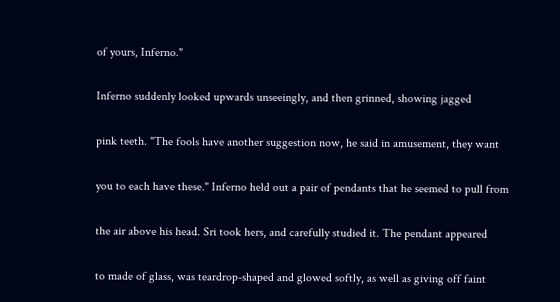of yours, Inferno."

Inferno suddenly looked upwards unseeingly, and then grinned, showing jagged

pink teeth. "The fools have another suggestion now, he said in amusement, they want

you to each have these." Inferno held out a pair of pendants that he seemed to pull from

the air above his head. Sri took hers, and carefully studied it. The pendant appeared

to made of glass, was teardrop-shaped and glowed softly, as well as giving off faint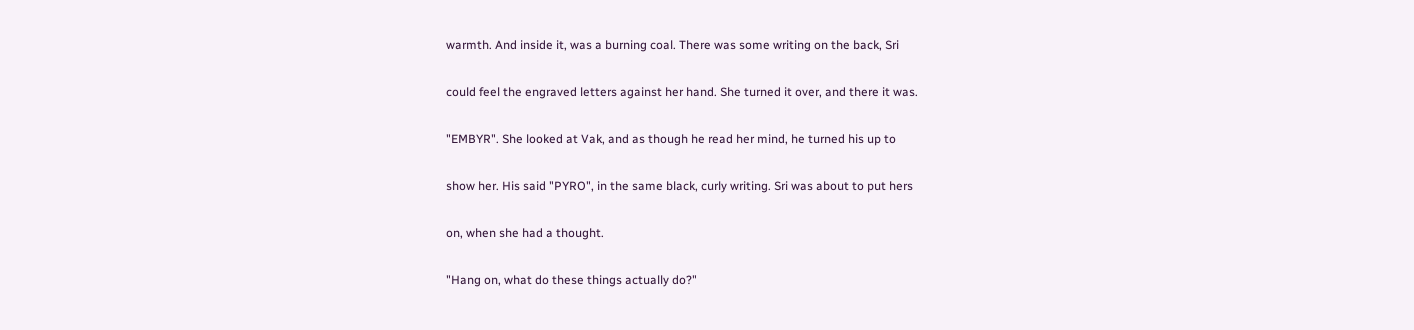warmth. And inside it, was a burning coal. There was some writing on the back, Sri

could feel the engraved letters against her hand. She turned it over, and there it was.

"EMBYR". She looked at Vak, and as though he read her mind, he turned his up to

show her. His said "PYRO", in the same black, curly writing. Sri was about to put hers

on, when she had a thought.

"Hang on, what do these things actually do?"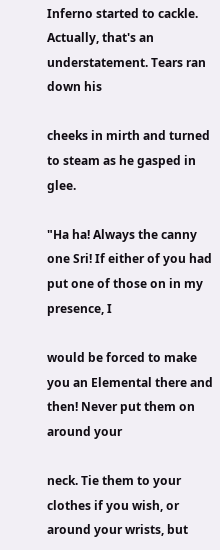Inferno started to cackle. Actually, that's an understatement. Tears ran down his

cheeks in mirth and turned to steam as he gasped in glee.

"Ha ha! Always the canny one Sri! If either of you had put one of those on in my presence, I

would be forced to make you an Elemental there and then! Never put them on around your

neck. Tie them to your clothes if you wish, or around your wrists, but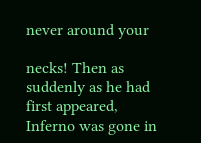never around your

necks! Then as suddenly as he had first appeared, Inferno was gone in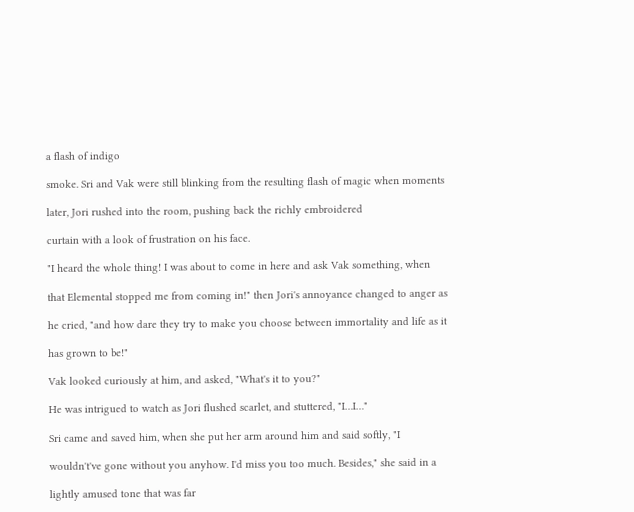a flash of indigo

smoke. Sri and Vak were still blinking from the resulting flash of magic when moments

later, Jori rushed into the room, pushing back the richly embroidered

curtain with a look of frustration on his face.

"I heard the whole thing! I was about to come in here and ask Vak something, when

that Elemental stopped me from coming in!" then Jori's annoyance changed to anger as

he cried, "and how dare they try to make you choose between immortality and life as it

has grown to be!"

Vak looked curiously at him, and asked, "What's it to you?"

He was intrigued to watch as Jori flushed scarlet, and stuttered, "I…I…"

Sri came and saved him, when she put her arm around him and said softly, "I

wouldn't've gone without you anyhow. I'd miss you too much. Besides," she said in a

lightly amused tone that was far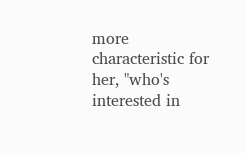more characteristic for her, "who's interested in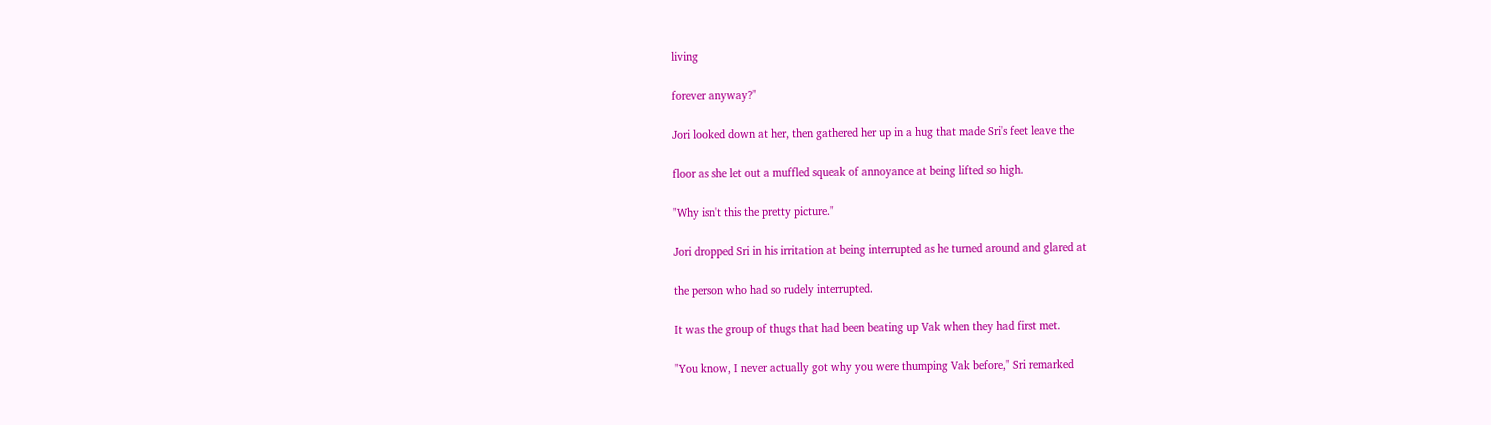living

forever anyway?"

Jori looked down at her, then gathered her up in a hug that made Sri's feet leave the

floor as she let out a muffled squeak of annoyance at being lifted so high.

"Why isn't this the pretty picture."

Jori dropped Sri in his irritation at being interrupted as he turned around and glared at

the person who had so rudely interrupted.

It was the group of thugs that had been beating up Vak when they had first met.

"You know, I never actually got why you were thumping Vak before," Sri remarked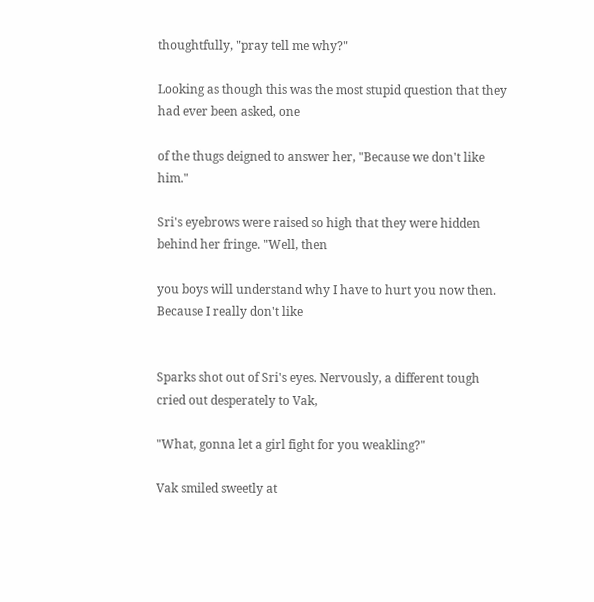thoughtfully, "pray tell me why?"

Looking as though this was the most stupid question that they had ever been asked, one

of the thugs deigned to answer her, "Because we don't like him."

Sri's eyebrows were raised so high that they were hidden behind her fringe. "Well, then

you boys will understand why I have to hurt you now then. Because I really don't like


Sparks shot out of Sri's eyes. Nervously, a different tough cried out desperately to Vak,

"What, gonna let a girl fight for you weakling?"

Vak smiled sweetly at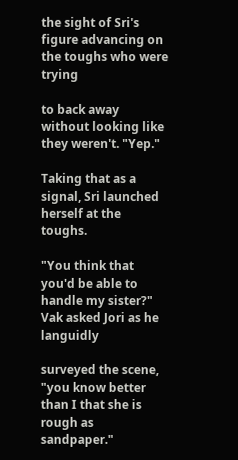the sight of Sri's figure advancing on the toughs who were trying

to back away without looking like they weren't. "Yep."

Taking that as a signal, Sri launched herself at the toughs.

"You think that you'd be able to handle my sister?" Vak asked Jori as he languidly

surveyed the scene, "you know better than I that she is rough as sandpaper."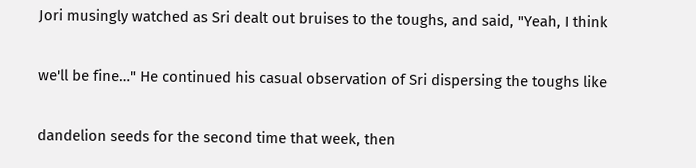Jori musingly watched as Sri dealt out bruises to the toughs, and said, "Yeah, I think

we'll be fine…" He continued his casual observation of Sri dispersing the toughs like

dandelion seeds for the second time that week, then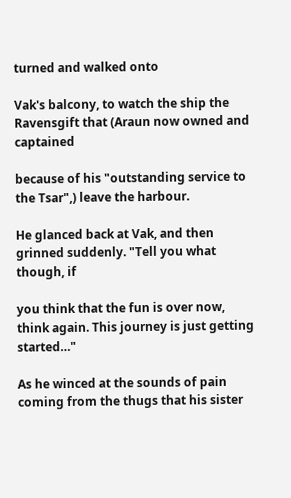turned and walked onto

Vak's balcony, to watch the ship the Ravensgift that (Araun now owned and captained

because of his "outstanding service to the Tsar",) leave the harbour.

He glanced back at Vak, and then grinned suddenly. "Tell you what though, if

you think that the fun is over now, think again. This journey is just getting started…"

As he winced at the sounds of pain coming from the thugs that his sister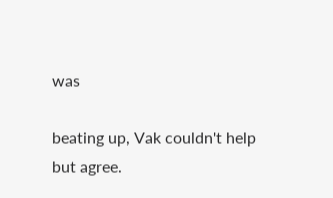was

beating up, Vak couldn't help but agree.